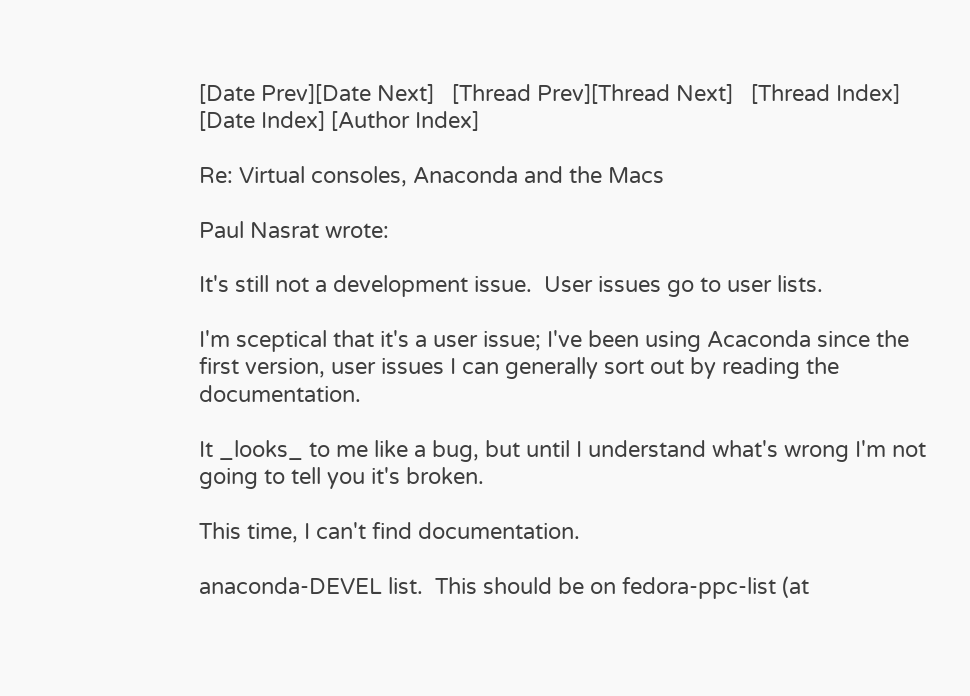[Date Prev][Date Next]   [Thread Prev][Thread Next]   [Thread Index] [Date Index] [Author Index]

Re: Virtual consoles, Anaconda and the Macs

Paul Nasrat wrote:

It's still not a development issue.  User issues go to user lists.

I'm sceptical that it's a user issue; I've been using Acaconda since the first version, user issues I can generally sort out by reading the documentation.

It _looks_ to me like a bug, but until I understand what's wrong I'm not going to tell you it's broken.

This time, I can't find documentation.

anaconda-DEVEL list.  This should be on fedora-ppc-list (at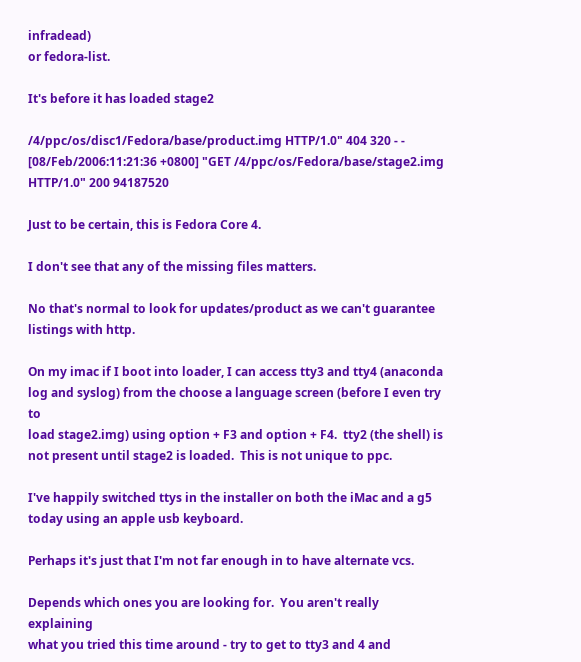infradead)
or fedora-list.

It's before it has loaded stage2

/4/ppc/os/disc1/Fedora/base/product.img HTTP/1.0" 404 320 - - [08/Feb/2006:11:21:36 +0800] "GET /4/ppc/os/Fedora/base/stage2.img HTTP/1.0" 200 94187520

Just to be certain, this is Fedora Core 4.

I don't see that any of the missing files matters.

No that's normal to look for updates/product as we can't guarantee
listings with http.

On my imac if I boot into loader, I can access tty3 and tty4 (anaconda
log and syslog) from the choose a language screen (before I even try to
load stage2.img) using option + F3 and option + F4.  tty2 (the shell) is
not present until stage2 is loaded.  This is not unique to ppc.

I've happily switched ttys in the installer on both the iMac and a g5
today using an apple usb keyboard.

Perhaps it's just that I'm not far enough in to have alternate vcs.

Depends which ones you are looking for.  You aren't really explaining
what you tried this time around - try to get to tty3 and 4 and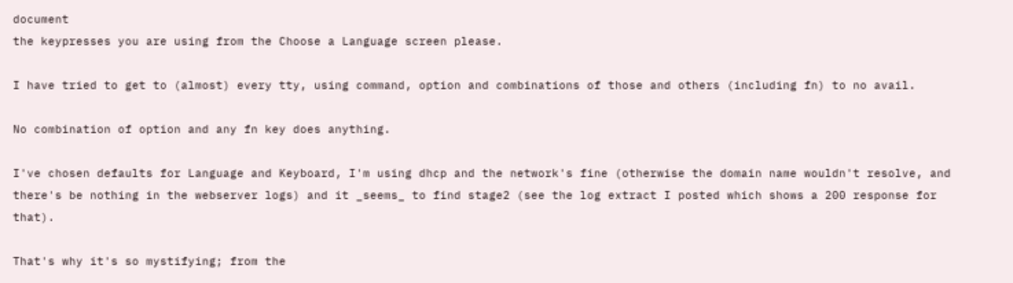document
the keypresses you are using from the Choose a Language screen please.

I have tried to get to (almost) every tty, using command, option and combinations of those and others (including fn) to no avail.

No combination of option and any fn key does anything.

I've chosen defaults for Language and Keyboard, I'm using dhcp and the network's fine (otherwise the domain name wouldn't resolve, and there's be nothing in the webserver logs) and it _seems_ to find stage2 (see the log extract I posted which shows a 200 response for that).

That's why it's so mystifying; from the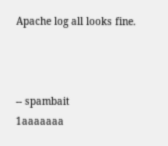Apache log all looks fine.



-- spambait
1aaaaaaa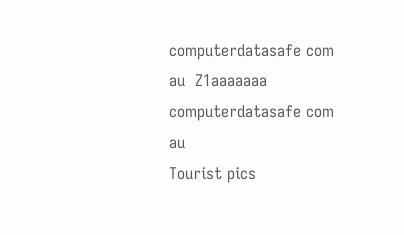computerdatasafe com au  Z1aaaaaaa computerdatasafe com au
Tourist pics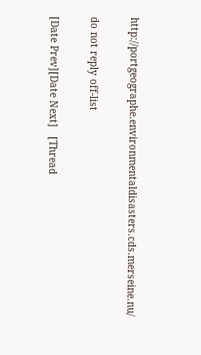http://portgeographe.environmentaldisasters.cds.merseine.nu/

do not reply off-list

[Date Prev][Date Next]   [Thread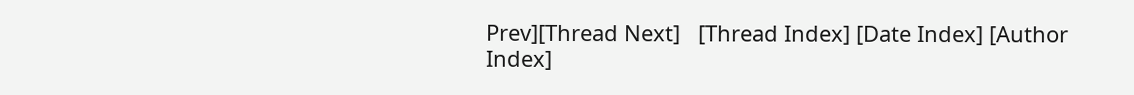Prev][Thread Next]   [Thread Index] [Date Index] [Author Index]